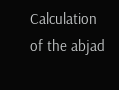Calculation of the abjad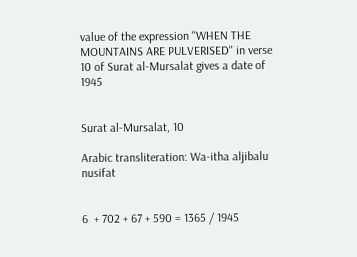value of the expression ''WHEN THE MOUNTAINS ARE PULVERISED'' in verse 10 of Surat al-Mursalat gives a date of 1945


Surat al-Mursalat, 10

Arabic transliteration: Wa-itha aljibalu nusifat


6  + 702 + 67 + 590 = 1365 / 1945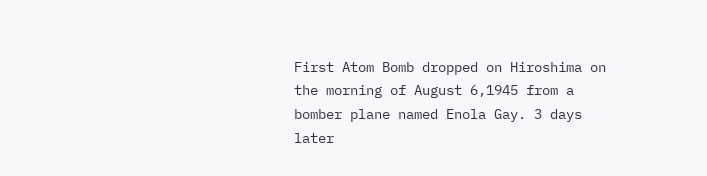First Atom Bomb dropped on Hiroshima on the morning of August 6,1945 from a bomber plane named Enola Gay. 3 days later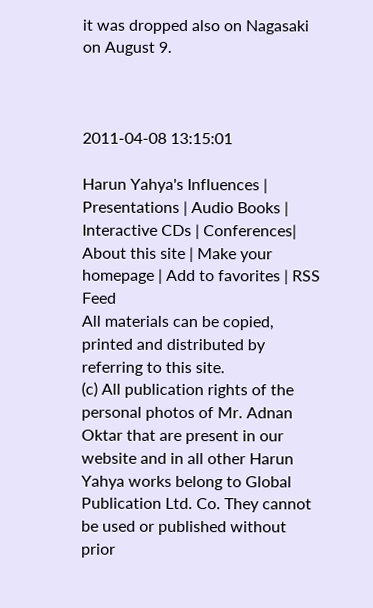it was dropped also on Nagasaki on August 9.



2011-04-08 13:15:01

Harun Yahya's Influences | Presentations | Audio Books | Interactive CDs | Conferences| About this site | Make your homepage | Add to favorites | RSS Feed
All materials can be copied, printed and distributed by referring to this site.
(c) All publication rights of the personal photos of Mr. Adnan Oktar that are present in our website and in all other Harun Yahya works belong to Global Publication Ltd. Co. They cannot be used or published without prior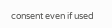consent even if used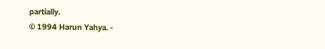partially.
© 1994 Harun Yahya. -